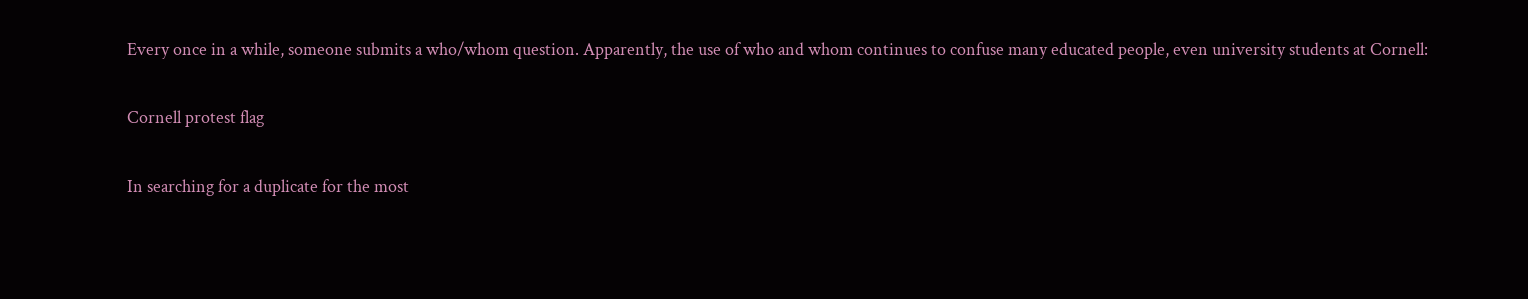Every once in a while, someone submits a who/whom question. Apparently, the use of who and whom continues to confuse many educated people, even university students at Cornell:

Cornell protest flag

In searching for a duplicate for the most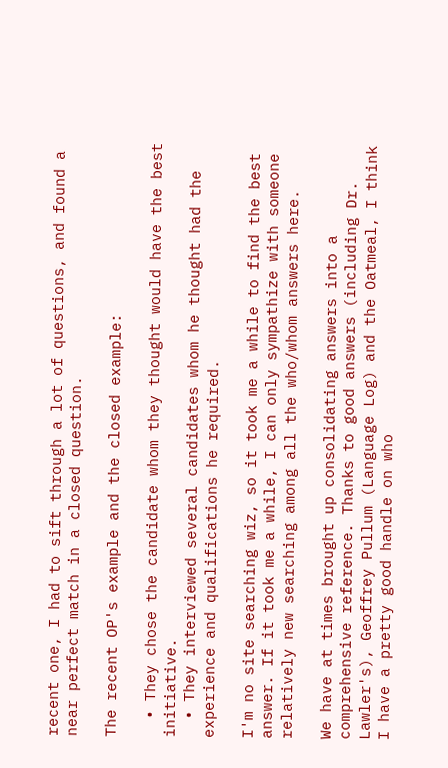recent one, I had to sift through a lot of questions, and found a near perfect match in a closed question.

The recent OP's example and the closed example:

  • They chose the candidate whom they thought would have the best initiative.
  • They interviewed several candidates whom he thought had the experience and qualifications he required.

I'm no site searching wiz, so it took me a while to find the best answer. If it took me a while, I can only sympathize with someone relatively new searching among all the who/whom answers here.

We have at times brought up consolidating answers into a comprehensive reference. Thanks to good answers (including Dr. Lawler's), Geoffrey Pullum (Language Log) and the Oatmeal, I think I have a pretty good handle on who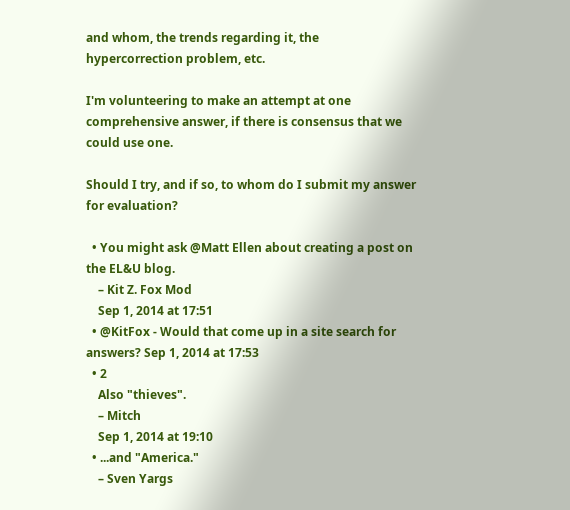and whom, the trends regarding it, the hypercorrection problem, etc.

I'm volunteering to make an attempt at one comprehensive answer, if there is consensus that we could use one.

Should I try, and if so, to whom do I submit my answer for evaluation?

  • You might ask @Matt Ellen about creating a post on the EL&U blog.
    – Kit Z. Fox Mod
    Sep 1, 2014 at 17:51
  • @KitFox - Would that come up in a site search for answers? Sep 1, 2014 at 17:53
  • 2
    Also "thieves".
    – Mitch
    Sep 1, 2014 at 19:10
  • ...and "America."
    – Sven Yargs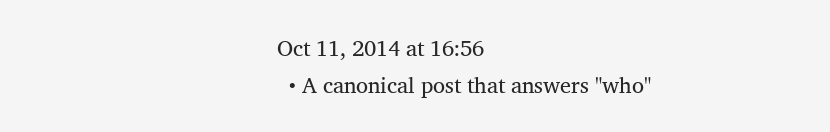Oct 11, 2014 at 16:56
  • A canonical post that answers "who"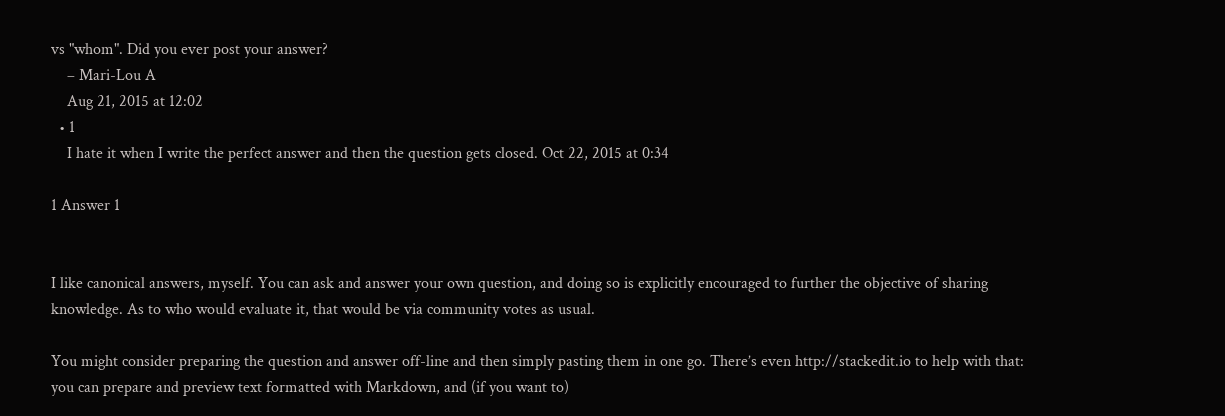vs "whom". Did you ever post your answer?
    – Mari-Lou A
    Aug 21, 2015 at 12:02
  • 1
    I hate it when I write the perfect answer and then the question gets closed. Oct 22, 2015 at 0:34

1 Answer 1


I like canonical answers, myself. You can ask and answer your own question, and doing so is explicitly encouraged to further the objective of sharing knowledge. As to who would evaluate it, that would be via community votes as usual.

You might consider preparing the question and answer off-line and then simply pasting them in one go. There’s even http://stackedit.io to help with that: you can prepare and preview text formatted with Markdown, and (if you want to)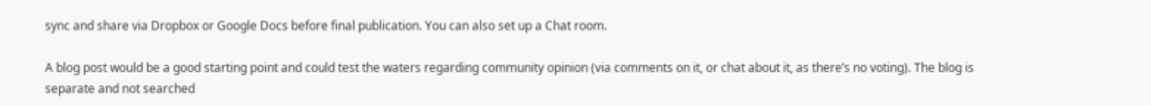sync and share via Dropbox or Google Docs before final publication. You can also set up a Chat room.

A blog post would be a good starting point and could test the waters regarding community opinion (via comments on it, or chat about it, as there’s no voting). The blog is separate and not searched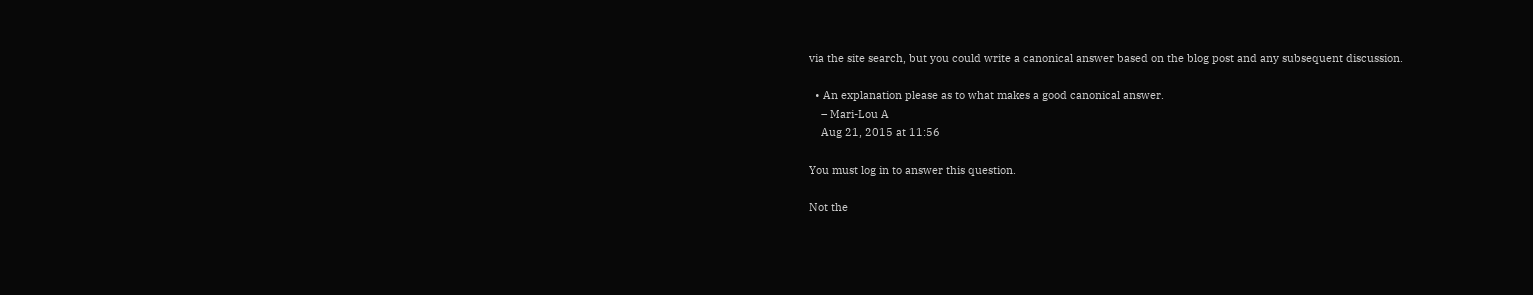via the site search, but you could write a canonical answer based on the blog post and any subsequent discussion.

  • An explanation please as to what makes a good canonical answer.
    – Mari-Lou A
    Aug 21, 2015 at 11:56

You must log in to answer this question.

Not the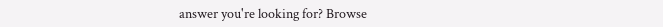answer you're looking for? Browse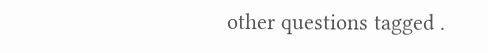other questions tagged .